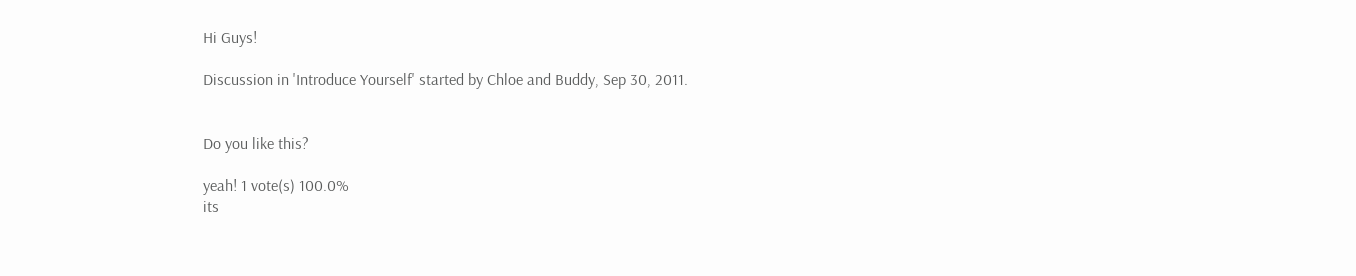Hi Guys!

Discussion in 'Introduce Yourself' started by Chloe and Buddy, Sep 30, 2011.


Do you like this?

yeah! 1 vote(s) 100.0%
its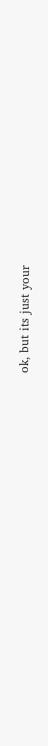ok, but its just your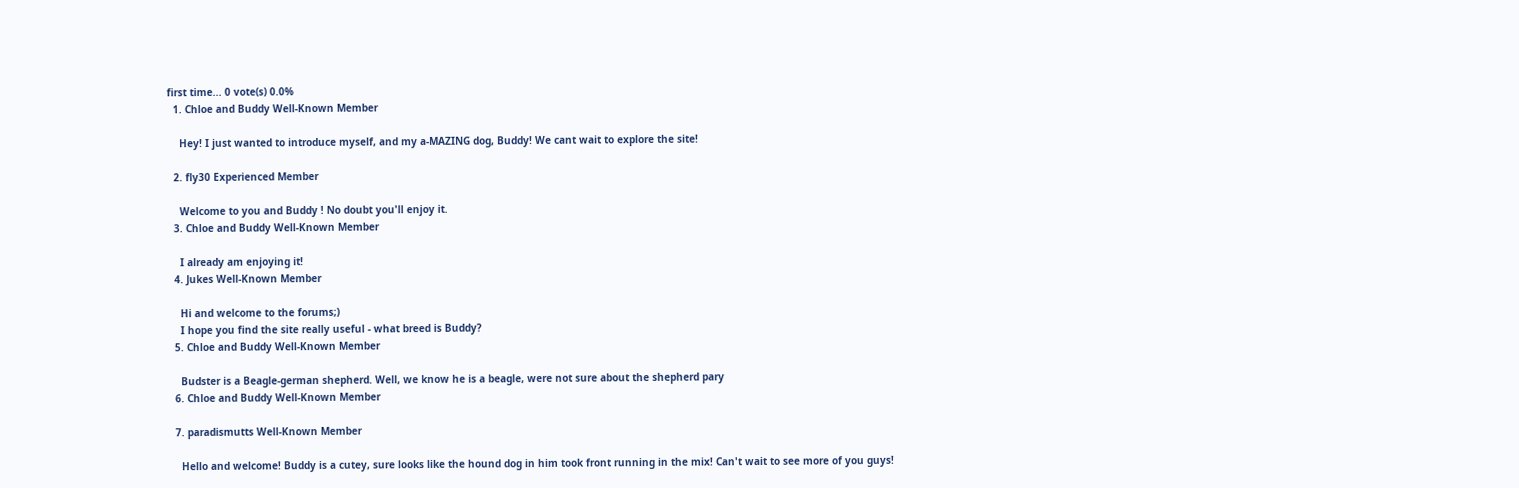first time... 0 vote(s) 0.0%
  1. Chloe and Buddy Well-Known Member

    Hey! I just wanted to introduce myself, and my a-MAZING dog, Buddy! We cant wait to explore the site!

  2. fly30 Experienced Member

    Welcome to you and Buddy ! No doubt you'll enjoy it.
  3. Chloe and Buddy Well-Known Member

    I already am enjoying it!
  4. Jukes Well-Known Member

    Hi and welcome to the forums;)
    I hope you find the site really useful - what breed is Buddy?
  5. Chloe and Buddy Well-Known Member

    Budster is a Beagle-german shepherd. Well, we know he is a beagle, were not sure about the shepherd pary
  6. Chloe and Buddy Well-Known Member

  7. paradismutts Well-Known Member

    Hello and welcome! Buddy is a cutey, sure looks like the hound dog in him took front running in the mix! Can't wait to see more of you guys!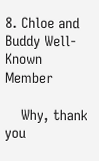8. Chloe and Buddy Well-Known Member

    Why, thank you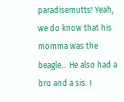paradisemutts! Yeah, we do know that his momma was the beagle... He also had a bro and a sis. I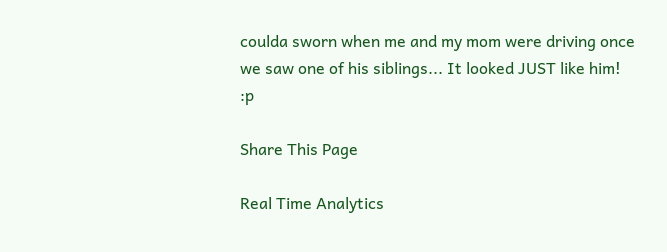coulda sworn when me and my mom were driving once we saw one of his siblings... It looked JUST like him! :p

Share This Page

Real Time Analytics